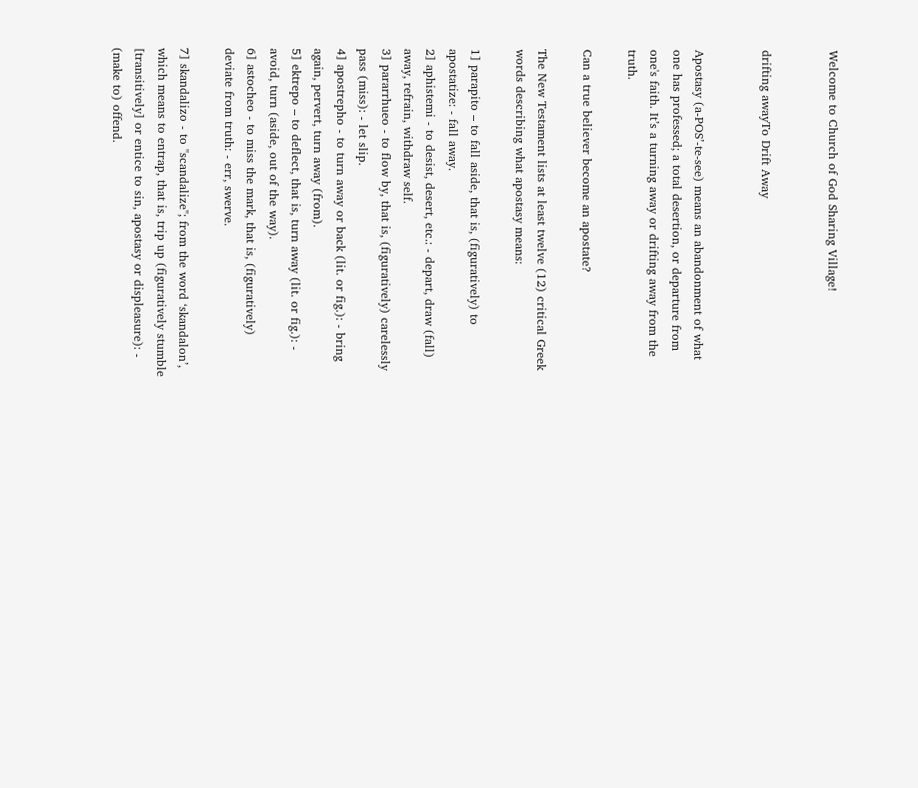Welcome to Church of God Sharing Village!


drifting awayTo Drift Away


Apostasy (a-POS’-te-see) means an abandonment of what one has professed; a total desertion, or departure from one's faith. It’s a turning away or drifting away from the truth.

Can a true believer become an apostate?

The New Testament lists at least twelve (12) critical Greek words describing what apostasy means:

1] parapito – to fall aside, that is, (figuratively) to apostatize: - fall away.
2] aphistemi - to desist, desert, etc.: - depart, draw (fall) away, refrain, withdraw self.
3] pararrhueo - to flow by, that is, (figuratively) carelessly pass (miss): - let slip.
4] apostrepho - to turn away or back (lit. or fig.): - bring again, pervert, turn away (from).
5] ektrepo – to deflect, that is, turn away (lit. or fig.): - avoid, turn (aside, out of the way).
6] astocheo - to miss the mark, that is, (figuratively) deviate from truth: - err, swerve.

7] skandalizo - to "scandalize"; from the word ‘skandalon’, which means to entrap, that is, trip up (figuratively stumble [transitively] or entice to sin, apostasy or displeasure): - (make to) offend.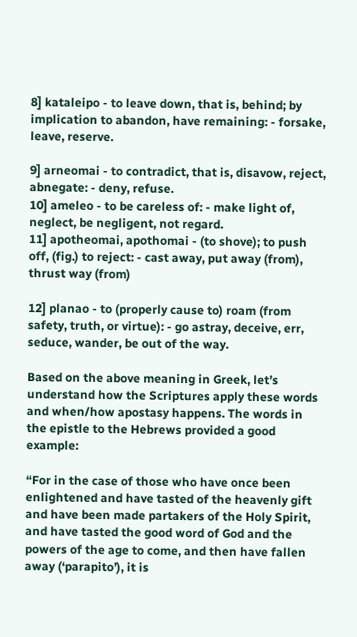8] kataleipo - to leave down, that is, behind; by implication to abandon, have remaining: - forsake, leave, reserve.

9] arneomai - to contradict, that is, disavow, reject, abnegate: - deny, refuse.
10] ameleo - to be careless of: - make light of, neglect, be negligent, not regard.
11] apotheomai, apothomai - (to shove); to push off, (fig.) to reject: - cast away, put away (from), thrust way (from)

12] planao - to (properly cause to) roam (from safety, truth, or virtue): - go astray, deceive, err, seduce, wander, be out of the way.

Based on the above meaning in Greek, let’s understand how the Scriptures apply these words and when/how apostasy happens. The words in the epistle to the Hebrews provided a good example:

“For in the case of those who have once been enlightened and have tasted of the heavenly gift and have been made partakers of the Holy Spirit, and have tasted the good word of God and the powers of the age to come, and then have fallen away (‘parapito’), it is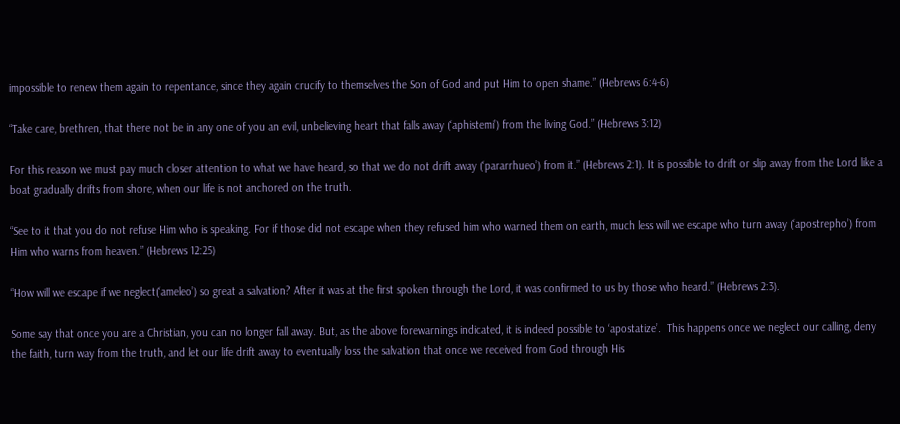impossible to renew them again to repentance, since they again crucify to themselves the Son of God and put Him to open shame.” (Hebrews 6:4-6)

“Take care, brethren, that there not be in any one of you an evil, unbelieving heart that falls away (‘aphistemi’) from the living God.” (Hebrews 3:12)

For this reason we must pay much closer attention to what we have heard, so that we do not drift away (‘pararrhueo’) from it.” (Hebrews 2:1). It is possible to drift or slip away from the Lord like a boat gradually drifts from shore, when our life is not anchored on the truth.

“See to it that you do not refuse Him who is speaking. For if those did not escape when they refused him who warned them on earth, much less will we escape who turn away (‘apostrepho’) from Him who warns from heaven.” (Hebrews 12:25)

“How will we escape if we neglect(‘ameleo’) so great a salvation? After it was at the first spoken through the Lord, it was confirmed to us by those who heard.” (Hebrews 2:3).

Some say that once you are a Christian, you can no longer fall away. But, as the above forewarnings indicated, it is indeed possible to ‘apostatize’.  This happens once we neglect our calling, deny the faith, turn way from the truth, and let our life drift away to eventually loss the salvation that once we received from God through His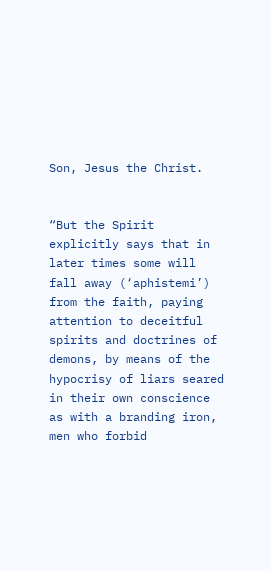Son, Jesus the Christ.


“But the Spirit explicitly says that in later times some will fall away (‘aphistemi’) from the faith, paying attention to deceitful spirits and doctrines of demons, by means of the hypocrisy of liars seared in their own conscience as with a branding iron, men who forbid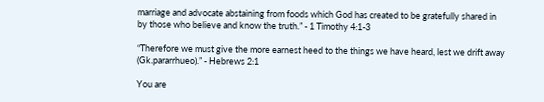marriage and advocate abstaining from foods which God has created to be gratefully shared in by those who believe and know the truth.” - 1 Timothy 4:1-3

“Therefore we must give the more earnest heed to the things we have heard, lest we drift away (Gk.pararrhueo).” - Hebrews 2:1

You are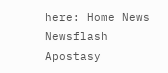here: Home News Newsflash Apostasy